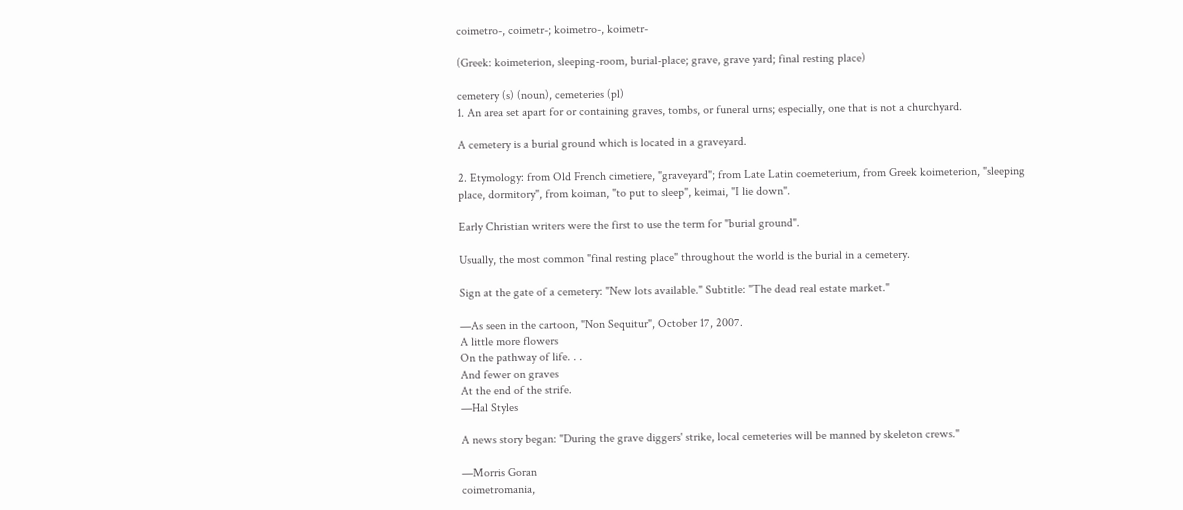coimetro-, coimetr-; koimetro-, koimetr-

(Greek: koimeterion, sleeping-room, burial-place; grave, grave yard; final resting place)

cemetery (s) (noun), cemeteries (pl)
1. An area set apart for or containing graves, tombs, or funeral urns; especially, one that is not a churchyard.

A cemetery is a burial ground which is located in a graveyard.

2. Etymology: from Old French cimetiere, "graveyard"; from Late Latin coemeterium, from Greek koimeterion, "sleeping place, dormitory", from koiman, "to put to sleep", keimai, "I lie down".

Early Christian writers were the first to use the term for "burial ground".

Usually, the most common "final resting place" throughout the world is the burial in a cemetery.

Sign at the gate of a cemetery: "New lots available." Subtitle: "The dead real estate market."

—As seen in the cartoon, "Non Sequitur", October 17, 2007.
A little more flowers
On the pathway of life. . .
And fewer on graves
At the end of the strife.
—Hal Styles

A news story began: "During the grave diggers' strike, local cemeteries will be manned by skeleton crews."

—Morris Goran
coimetromania,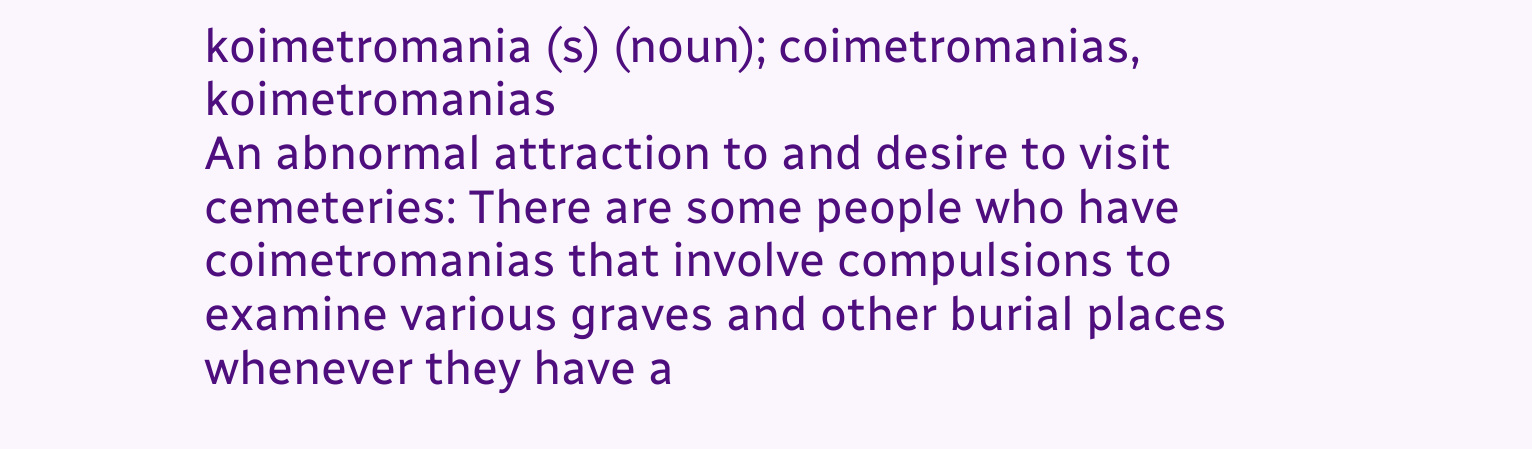koimetromania (s) (noun); coimetromanias, koimetromanias
An abnormal attraction to and desire to visit cemeteries: There are some people who have coimetromanias that involve compulsions to examine various graves and other burial places whenever they have a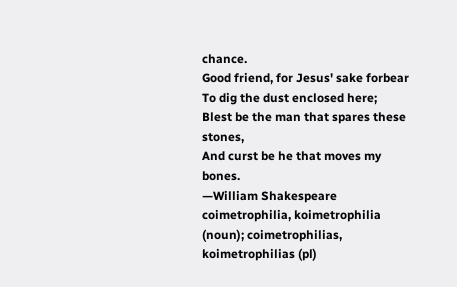chance.
Good friend, for Jesus' sake forbear
To dig the dust enclosed here;
Blest be the man that spares these stones,
And curst be he that moves my bones.
—William Shakespeare
coimetrophilia, koimetrophilia (noun); coimetrophilias, koimetrophilias (pl)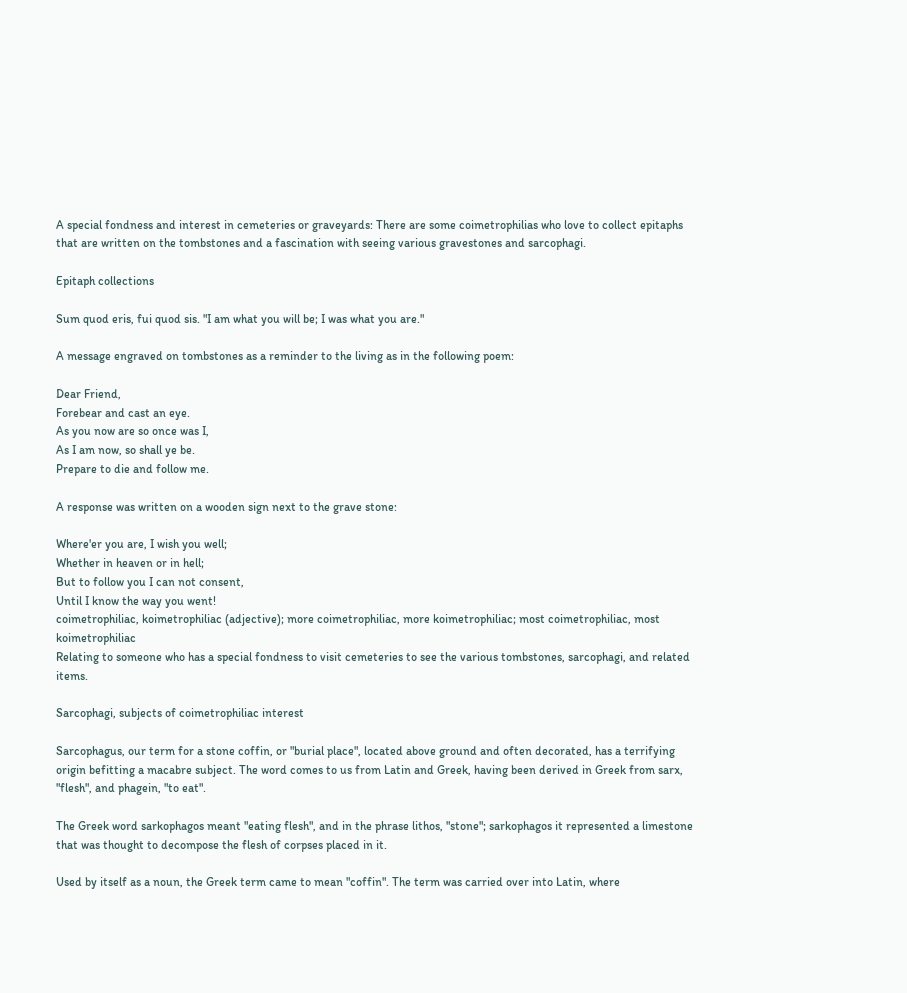A special fondness and interest in cemeteries or graveyards: There are some coimetrophilias who love to collect epitaphs that are written on the tombstones and a fascination with seeing various gravestones and sarcophagi.

Epitaph collections

Sum quod eris, fui quod sis. "I am what you will be; I was what you are."

A message engraved on tombstones as a reminder to the living as in the following poem:

Dear Friend,
Forebear and cast an eye.
As you now are so once was I,
As I am now, so shall ye be.
Prepare to die and follow me.

A response was written on a wooden sign next to the grave stone:

Where'er you are, I wish you well;
Whether in heaven or in hell;
But to follow you I can not consent,
Until I know the way you went!
coimetrophiliac, koimetrophiliac (adjective); more coimetrophiliac, more koimetrophiliac; most coimetrophiliac, most koimetrophiliac
Relating to someone who has a special fondness to visit cemeteries to see the various tombstones, sarcophagi, and related items.

Sarcophagi, subjects of coimetrophiliac interest

Sarcophagus, our term for a stone coffin, or "burial place", located above ground and often decorated, has a terrifying origin befitting a macabre subject. The word comes to us from Latin and Greek, having been derived in Greek from sarx, "flesh", and phagein, "to eat".

The Greek word sarkophagos meant "eating flesh", and in the phrase lithos, "stone"; sarkophagos it represented a limestone that was thought to decompose the flesh of corpses placed in it.

Used by itself as a noun, the Greek term came to mean "coffin". The term was carried over into Latin, where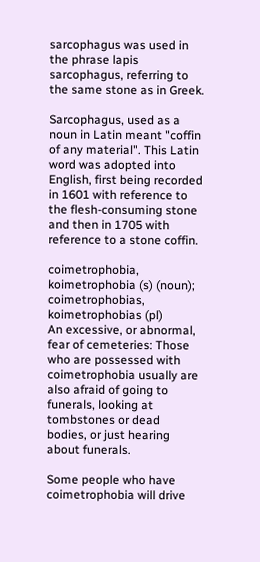sarcophagus was used in the phrase lapis sarcophagus, referring to the same stone as in Greek.

Sarcophagus, used as a noun in Latin meant "coffin of any material". This Latin word was adopted into English, first being recorded in 1601 with reference to the flesh-consuming stone and then in 1705 with reference to a stone coffin.

coimetrophobia, koimetrophobia (s) (noun); coimetrophobias, koimetrophobias (pl)
An excessive, or abnormal, fear of cemeteries: Those who are possessed with coimetrophobia usually are also afraid of going to funerals, looking at tombstones or dead bodies, or just hearing about funerals.

Some people who have coimetrophobia will drive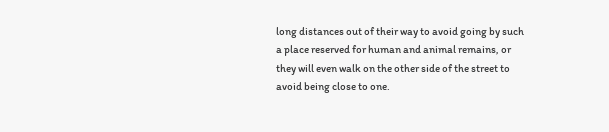long distances out of their way to avoid going by such a place reserved for human and animal remains, or they will even walk on the other side of the street to avoid being close to one.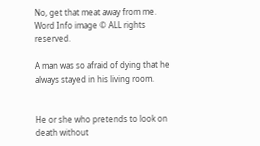No, get that meat away from me.
Word Info image © ALL rights reserved.

A man was so afraid of dying that he always stayed in his living room.


He or she who pretends to look on death without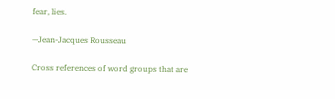fear, lies.

—Jean-Jacques Rousseau

Cross references of word groups that are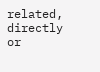related, directly or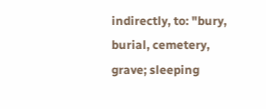indirectly, to: "bury, burial, cemetery, grave; sleeping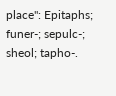place": Epitaphs; funer-; sepulc-; sheol; tapho-.